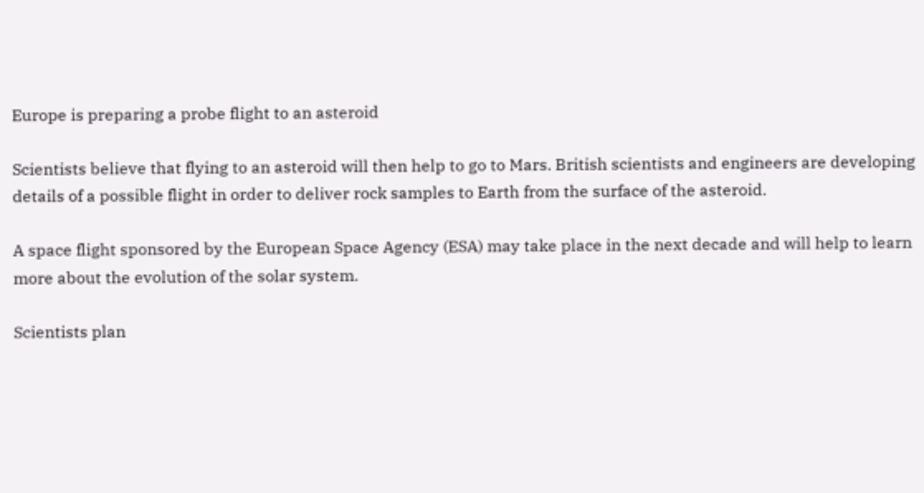Europe is preparing a probe flight to an asteroid

Scientists believe that flying to an asteroid will then help to go to Mars. British scientists and engineers are developing details of a possible flight in order to deliver rock samples to Earth from the surface of the asteroid.

A space flight sponsored by the European Space Agency (ESA) may take place in the next decade and will help to learn more about the evolution of the solar system.

Scientists plan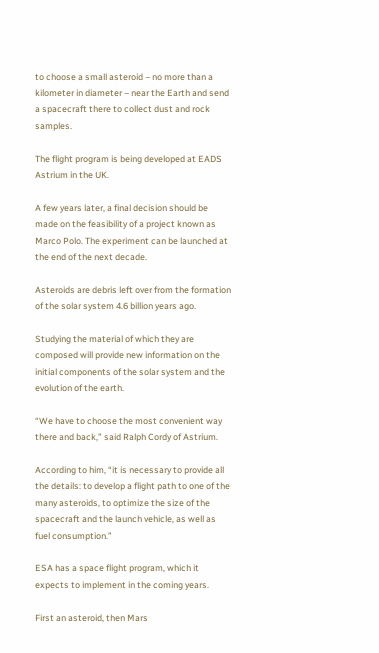to choose a small asteroid – no more than a kilometer in diameter – near the Earth and send a spacecraft there to collect dust and rock samples.

The flight program is being developed at EADS Astrium in the UK.

A few years later, a final decision should be made on the feasibility of a project known as Marco Polo. The experiment can be launched at the end of the next decade.

Asteroids are debris left over from the formation of the solar system 4.6 billion years ago.

Studying the material of which they are composed will provide new information on the initial components of the solar system and the evolution of the earth.

“We have to choose the most convenient way there and back,” said Ralph Cordy of Astrium.

According to him, “it is necessary to provide all the details: to develop a flight path to one of the many asteroids, to optimize the size of the spacecraft and the launch vehicle, as well as fuel consumption.”

ESA has a space flight program, which it expects to implement in the coming years.

First an asteroid, then Mars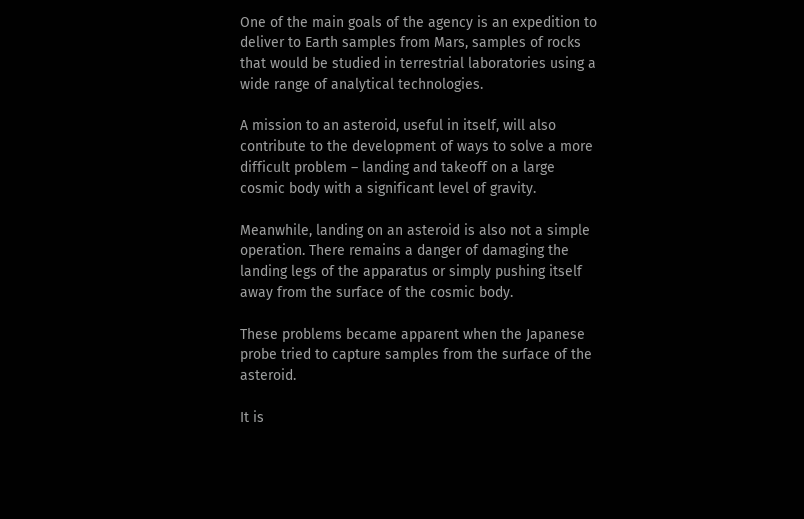One of the main goals of the agency is an expedition to deliver to Earth samples from Mars, samples of rocks that would be studied in terrestrial laboratories using a wide range of analytical technologies.

A mission to an asteroid, useful in itself, will also contribute to the development of ways to solve a more difficult problem – landing and takeoff on a large cosmic body with a significant level of gravity.

Meanwhile, landing on an asteroid is also not a simple operation. There remains a danger of damaging the landing legs of the apparatus or simply pushing itself away from the surface of the cosmic body.

These problems became apparent when the Japanese probe tried to capture samples from the surface of the asteroid.

It is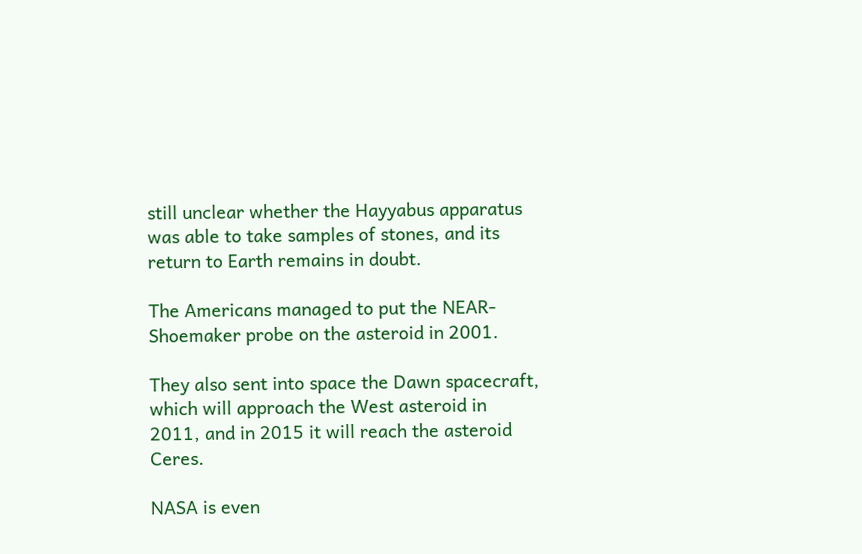still unclear whether the Hayyabus apparatus was able to take samples of stones, and its return to Earth remains in doubt.

The Americans managed to put the NEAR-Shoemaker probe on the asteroid in 2001.

They also sent into space the Dawn spacecraft, which will approach the West asteroid in 2011, and in 2015 it will reach the asteroid Ceres.

NASA is even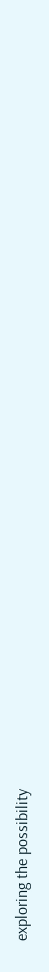exploring the possibility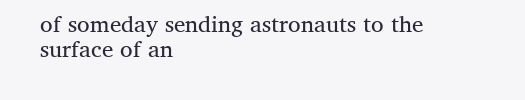of someday sending astronauts to the surface of an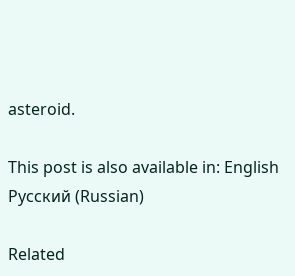asteroid.

This post is also available in: English Русский (Russian)

Related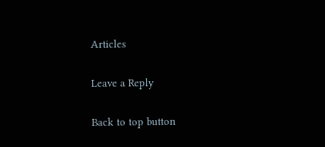Articles

Leave a Reply

Back to top button